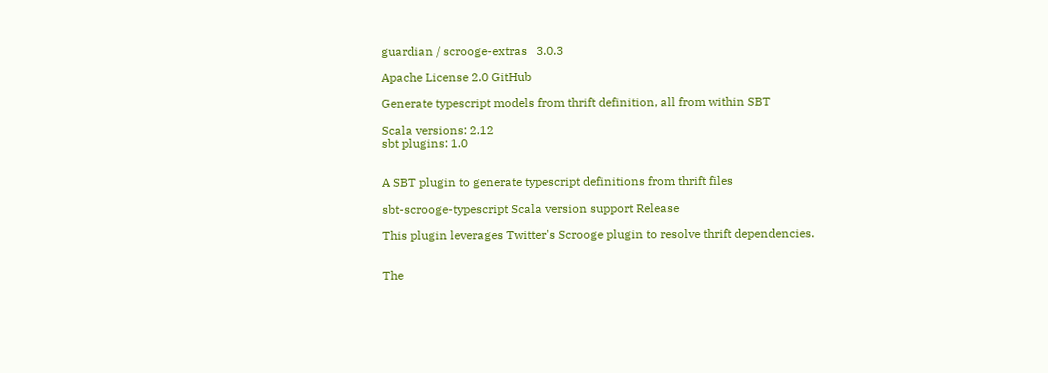guardian / scrooge-extras   3.0.3

Apache License 2.0 GitHub

Generate typescript models from thrift definition, all from within SBT

Scala versions: 2.12
sbt plugins: 1.0


A SBT plugin to generate typescript definitions from thrift files

sbt-scrooge-typescript Scala version support Release

This plugin leverages Twitter's Scrooge plugin to resolve thrift dependencies.


The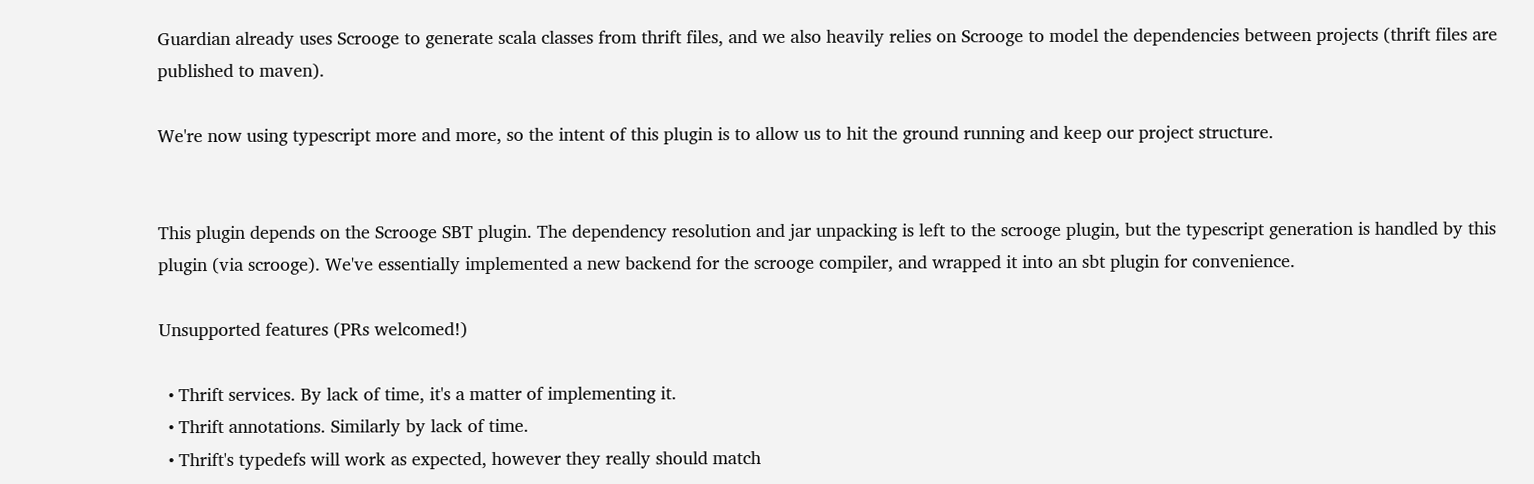Guardian already uses Scrooge to generate scala classes from thrift files, and we also heavily relies on Scrooge to model the dependencies between projects (thrift files are published to maven).

We're now using typescript more and more, so the intent of this plugin is to allow us to hit the ground running and keep our project structure.


This plugin depends on the Scrooge SBT plugin. The dependency resolution and jar unpacking is left to the scrooge plugin, but the typescript generation is handled by this plugin (via scrooge). We've essentially implemented a new backend for the scrooge compiler, and wrapped it into an sbt plugin for convenience.

Unsupported features (PRs welcomed!)

  • Thrift services. By lack of time, it's a matter of implementing it.
  • Thrift annotations. Similarly by lack of time.
  • Thrift's typedefs will work as expected, however they really should match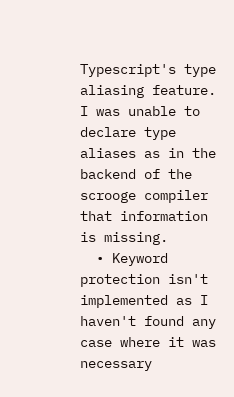Typescript's type aliasing feature. I was unable to declare type aliases as in the backend of the scrooge compiler that information is missing.
  • Keyword protection isn't implemented as I haven't found any case where it was necessary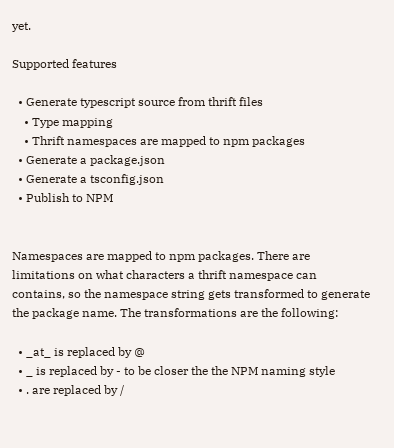yet.

Supported features

  • Generate typescript source from thrift files
    • Type mapping
    • Thrift namespaces are mapped to npm packages
  • Generate a package.json
  • Generate a tsconfig.json
  • Publish to NPM


Namespaces are mapped to npm packages. There are limitations on what characters a thrift namespace can contains, so the namespace string gets transformed to generate the package name. The transformations are the following:

  • _at_ is replaced by @
  • _ is replaced by - to be closer the the NPM naming style
  • . are replaced by /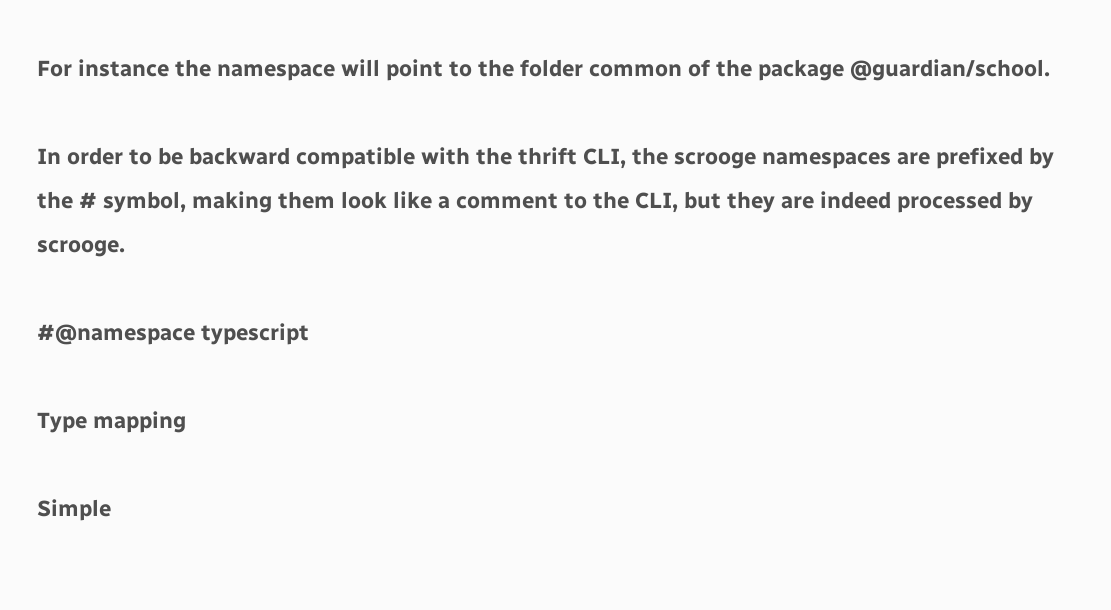For instance the namespace will point to the folder common of the package @guardian/school.

In order to be backward compatible with the thrift CLI, the scrooge namespaces are prefixed by the # symbol, making them look like a comment to the CLI, but they are indeed processed by scrooge.

#@namespace typescript

Type mapping

Simple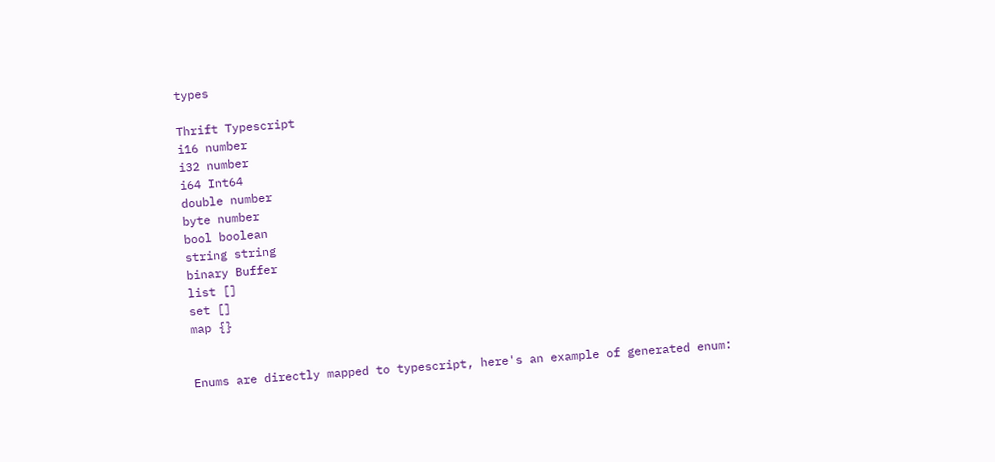types

Thrift Typescript
i16 number
i32 number
i64 Int64
double number
byte number
bool boolean
string string
binary Buffer
list []
set []
map {}


Enums are directly mapped to typescript, here's an example of generated enum: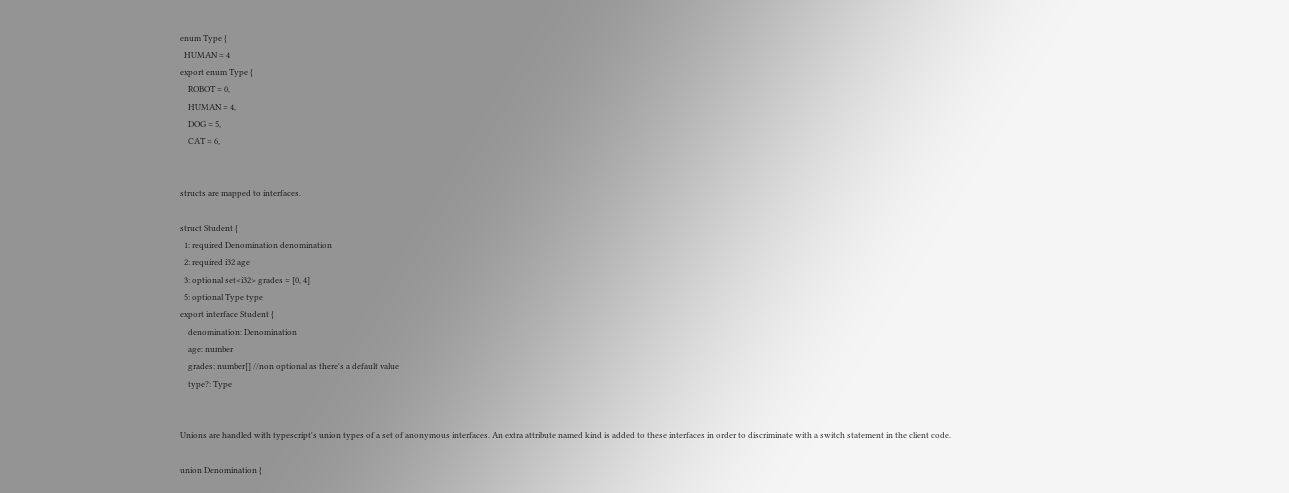enum Type {
  HUMAN = 4
export enum Type {
    ROBOT = 0,
    HUMAN = 4,
    DOG = 5,
    CAT = 6,


structs are mapped to interfaces.

struct Student {
  1: required Denomination denomination
  2: required i32 age
  3: optional set<i32> grades = [0, 4]
  5: optional Type type
export interface Student {
    denomination: Denomination
    age: number
    grades: number[] //non optional as there's a default value
    type?: Type


Unions are handled with typescript's union types of a set of anonymous interfaces. An extra attribute named kind is added to these interfaces in order to discriminate with a switch statement in the client code.

union Denomination {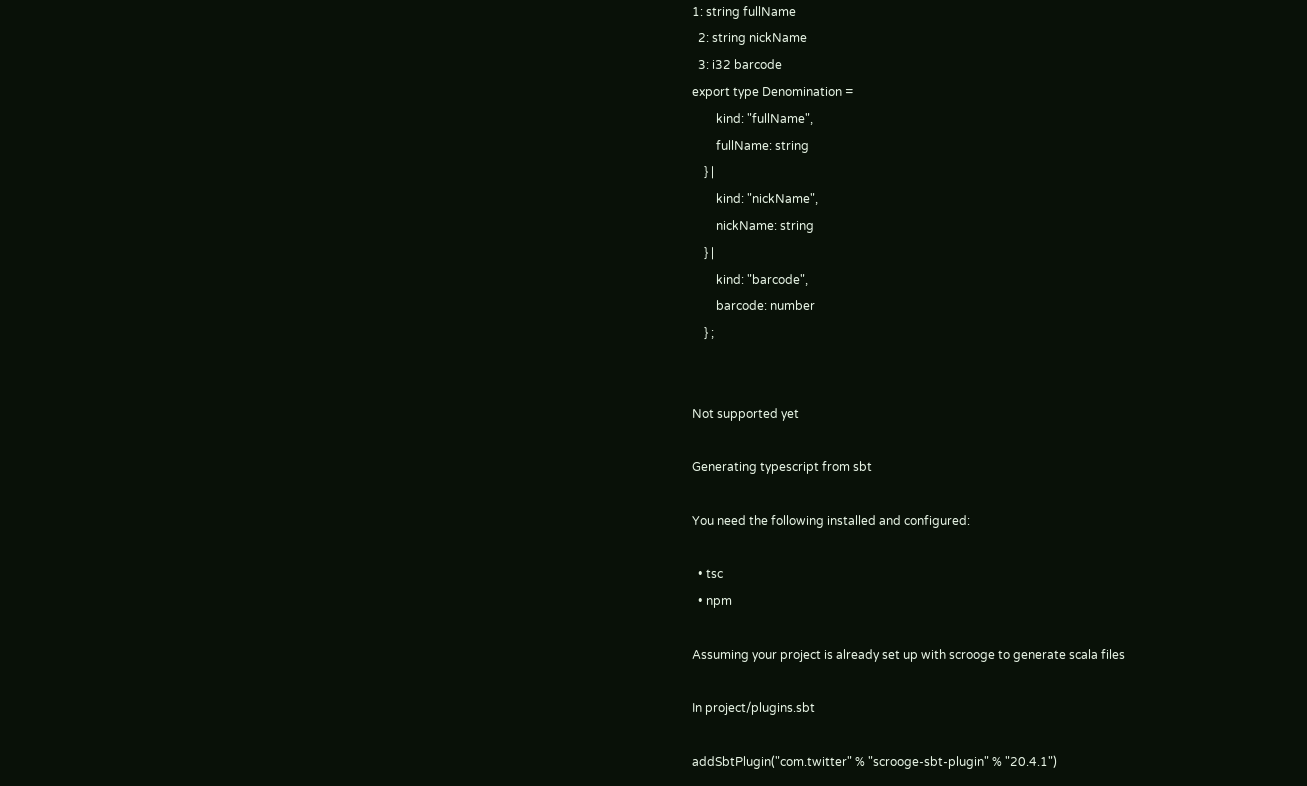1: string fullName
  2: string nickName
  3: i32 barcode
export type Denomination =
        kind: "fullName",
        fullName: string
    } |
        kind: "nickName",
        nickName: string
    } |
        kind: "barcode",
        barcode: number
    } ;


Not supported yet

Generating typescript from sbt

You need the following installed and configured:

  • tsc
  • npm

Assuming your project is already set up with scrooge to generate scala files

In project/plugins.sbt

addSbtPlugin("com.twitter" % "scrooge-sbt-plugin" % "20.4.1")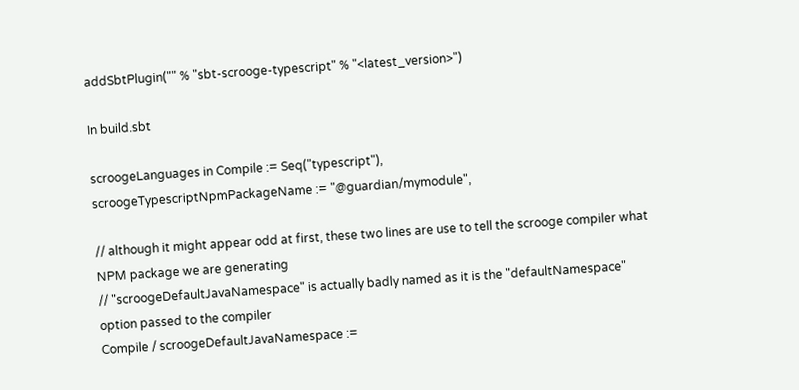addSbtPlugin("" % "sbt-scrooge-typescript" % "<latest_version>")

In build.sbt

scroogeLanguages in Compile := Seq("typescript"),
scroogeTypescriptNpmPackageName := "@guardian/mymodule",

// although it might appear odd at first, these two lines are use to tell the scrooge compiler what NPM package we are generating
// "scroogeDefaultJavaNamespace" is actually badly named as it is the "defaultNamespace" option passed to the compiler
Compile / scroogeDefaultJavaNamespace :=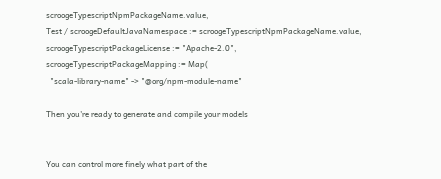scroogeTypescriptNpmPackageName.value,
Test / scroogeDefaultJavaNamespace := scroogeTypescriptNpmPackageName.value,
scroogeTypescriptPackageLicense := "Apache-2.0",
scroogeTypescriptPackageMapping := Map(
  "scala-library-name" -> "@org/npm-module-name"

Then you're ready to generate and compile your models


You can control more finely what part of the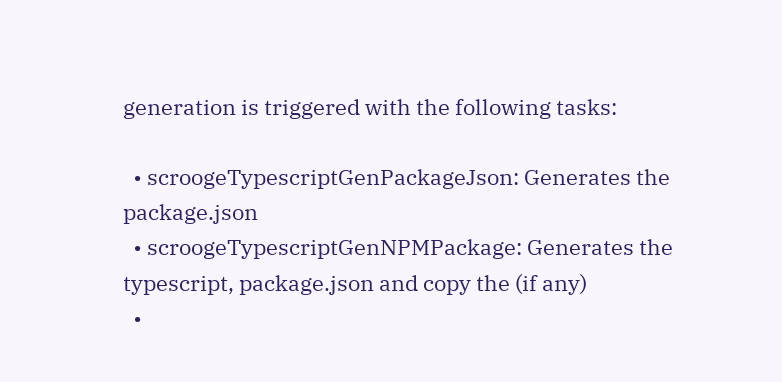generation is triggered with the following tasks:

  • scroogeTypescriptGenPackageJson: Generates the package.json
  • scroogeTypescriptGenNPMPackage: Generates the typescript, package.json and copy the (if any)
  •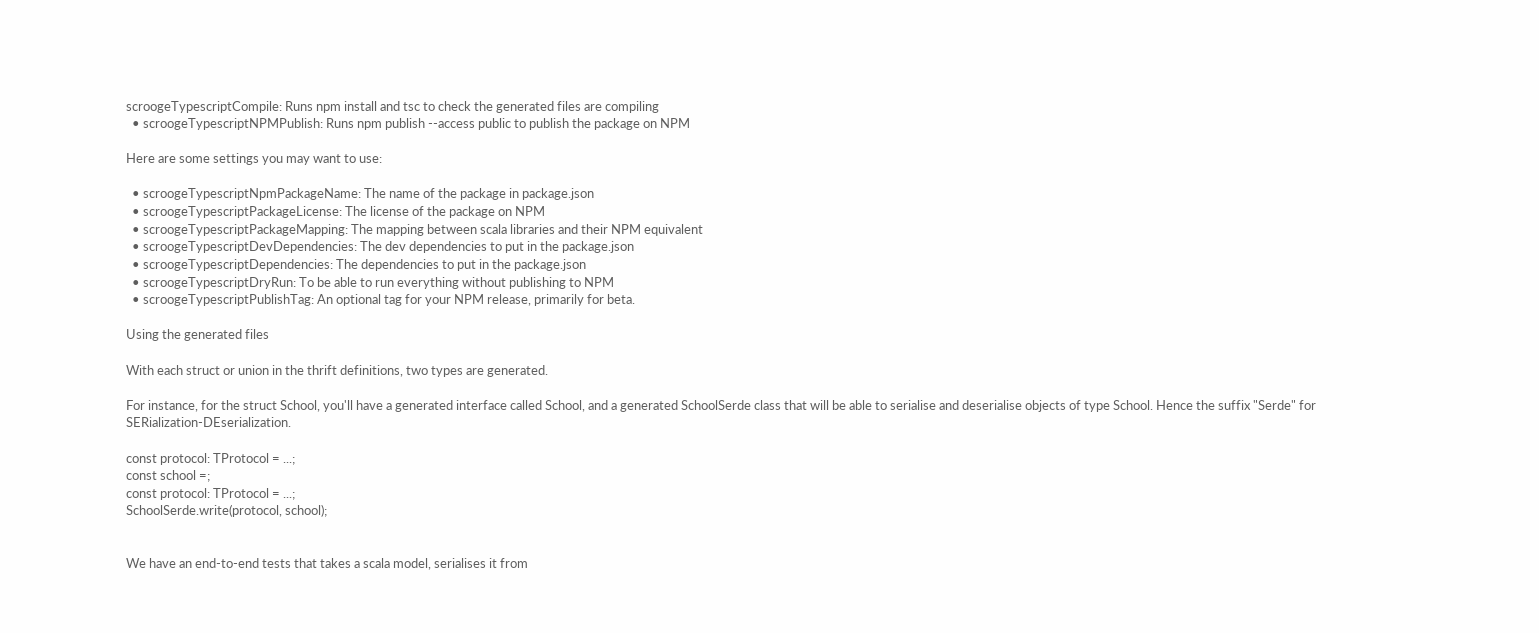scroogeTypescriptCompile: Runs npm install and tsc to check the generated files are compiling
  • scroogeTypescriptNPMPublish: Runs npm publish --access public to publish the package on NPM

Here are some settings you may want to use:

  • scroogeTypescriptNpmPackageName: The name of the package in package.json
  • scroogeTypescriptPackageLicense: The license of the package on NPM
  • scroogeTypescriptPackageMapping: The mapping between scala libraries and their NPM equivalent
  • scroogeTypescriptDevDependencies: The dev dependencies to put in the package.json
  • scroogeTypescriptDependencies: The dependencies to put in the package.json
  • scroogeTypescriptDryRun: To be able to run everything without publishing to NPM
  • scroogeTypescriptPublishTag: An optional tag for your NPM release, primarily for beta.

Using the generated files

With each struct or union in the thrift definitions, two types are generated.

For instance, for the struct School, you'll have a generated interface called School, and a generated SchoolSerde class that will be able to serialise and deserialise objects of type School. Hence the suffix "Serde" for SERialization-DEserialization.

const protocol: TProtocol = ...;
const school =;
const protocol: TProtocol = ...;
SchoolSerde.write(protocol, school);


We have an end-to-end tests that takes a scala model, serialises it from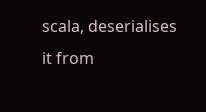scala, deserialises it from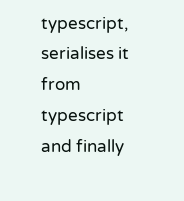typescript, serialises it from typescript and finally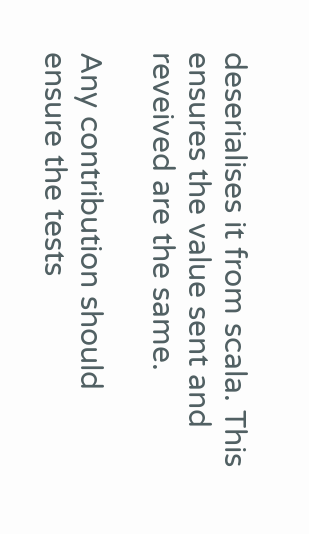deserialises it from scala. This ensures the value sent and reveived are the same.

Any contribution should ensure the tests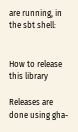are running, in the sbt shell:


How to release this library

Releases are done using gha-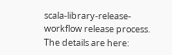scala-library-release-workflow release process. The details are here: